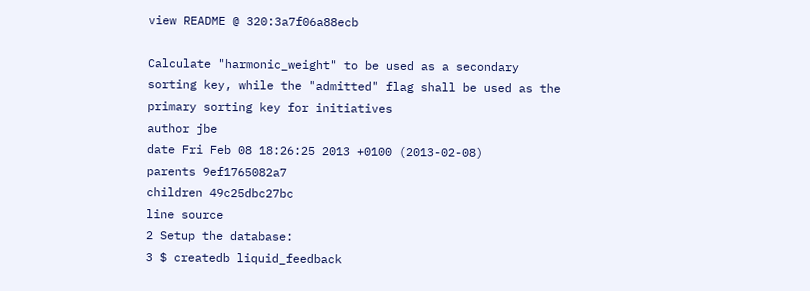view README @ 320:3a7f06a88ecb

Calculate "harmonic_weight" to be used as a secondary sorting key, while the "admitted" flag shall be used as the primary sorting key for initiatives
author jbe
date Fri Feb 08 18:26:25 2013 +0100 (2013-02-08)
parents 9ef1765082a7
children 49c25dbc27bc
line source
2 Setup the database:
3 $ createdb liquid_feedback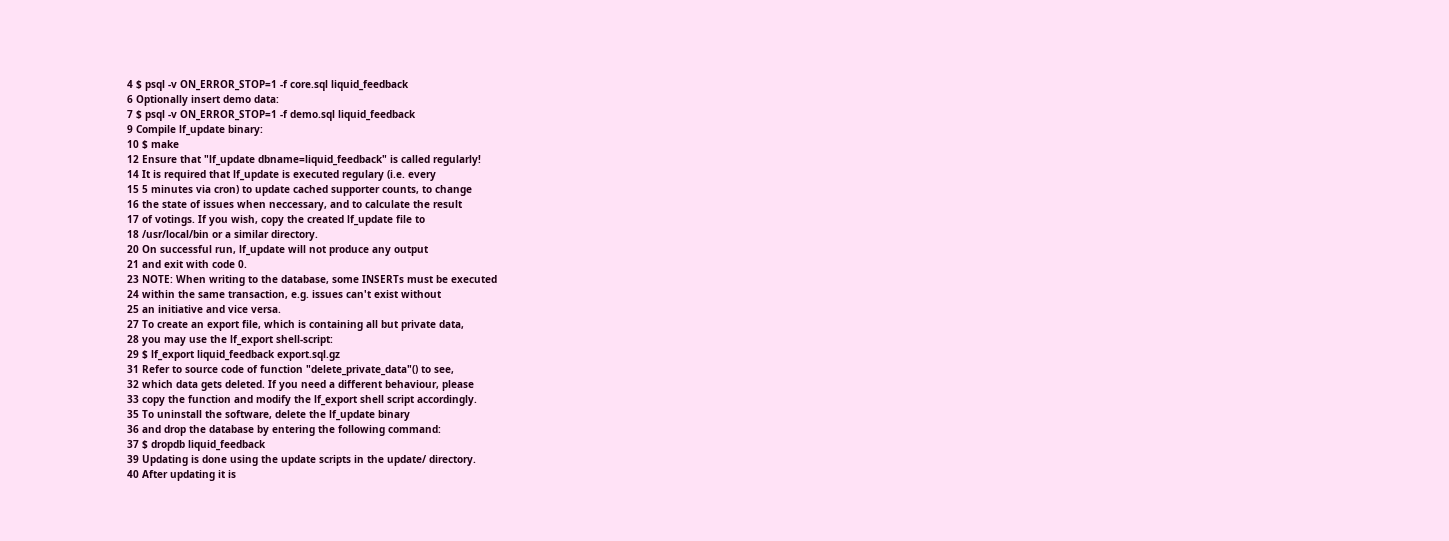4 $ psql -v ON_ERROR_STOP=1 -f core.sql liquid_feedback
6 Optionally insert demo data:
7 $ psql -v ON_ERROR_STOP=1 -f demo.sql liquid_feedback
9 Compile lf_update binary:
10 $ make
12 Ensure that "lf_update dbname=liquid_feedback" is called regularly!
14 It is required that lf_update is executed regulary (i.e. every
15 5 minutes via cron) to update cached supporter counts, to change
16 the state of issues when neccessary, and to calculate the result
17 of votings. If you wish, copy the created lf_update file to
18 /usr/local/bin or a similar directory.
20 On successful run, lf_update will not produce any output
21 and exit with code 0.
23 NOTE: When writing to the database, some INSERTs must be executed
24 within the same transaction, e.g. issues can't exist without
25 an initiative and vice versa.
27 To create an export file, which is containing all but private data,
28 you may use the lf_export shell-script:
29 $ lf_export liquid_feedback export.sql.gz
31 Refer to source code of function "delete_private_data"() to see,
32 which data gets deleted. If you need a different behaviour, please
33 copy the function and modify the lf_export shell script accordingly.
35 To uninstall the software, delete the lf_update binary
36 and drop the database by entering the following command:
37 $ dropdb liquid_feedback
39 Updating is done using the update scripts in the update/ directory.
40 After updating it is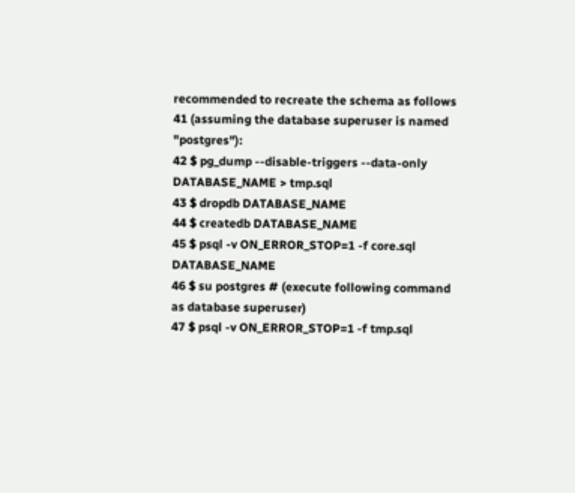recommended to recreate the schema as follows
41 (assuming the database superuser is named "postgres"):
42 $ pg_dump --disable-triggers --data-only DATABASE_NAME > tmp.sql
43 $ dropdb DATABASE_NAME
44 $ createdb DATABASE_NAME
45 $ psql -v ON_ERROR_STOP=1 -f core.sql DATABASE_NAME
46 $ su postgres # (execute following command as database superuser)
47 $ psql -v ON_ERROR_STOP=1 -f tmp.sql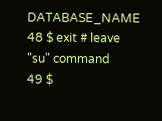DATABASE_NAME
48 $ exit # leave "su" command
49 $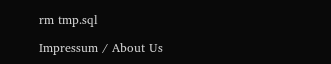rm tmp.sql

Impressum / About Us